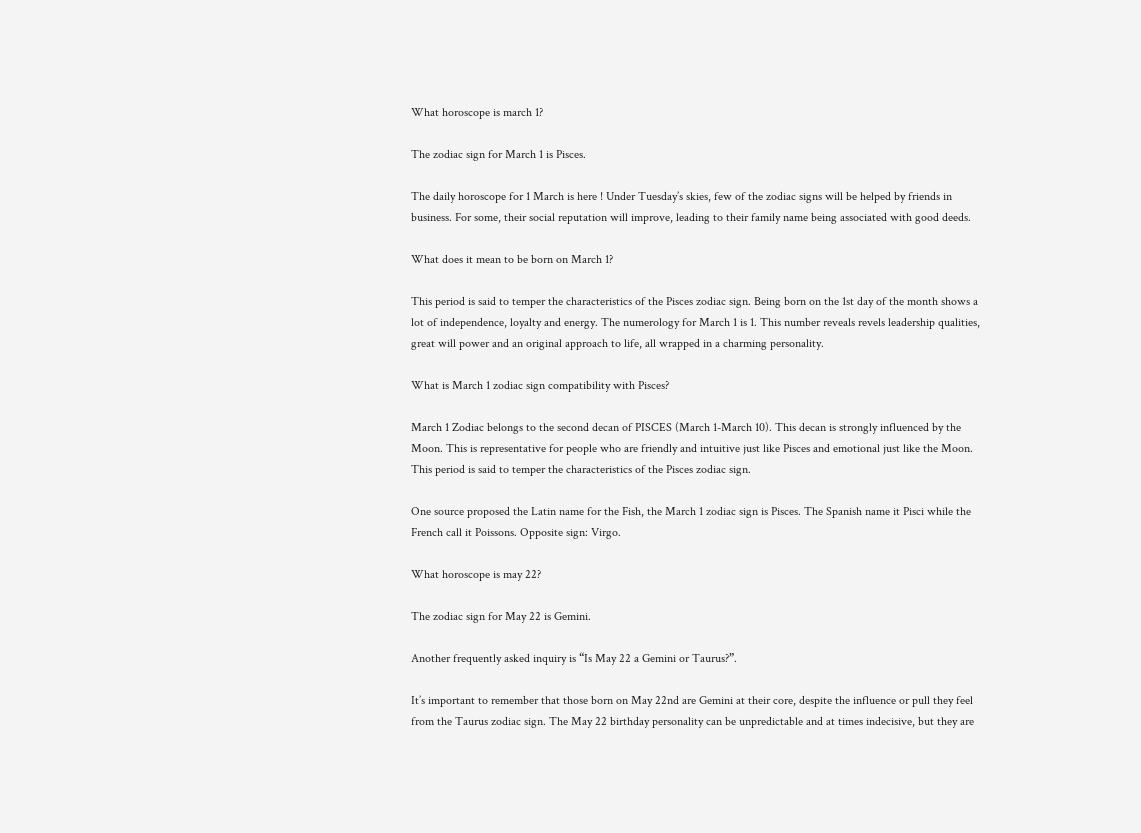What horoscope is march 1?

The zodiac sign for March 1 is Pisces.

The daily horoscope for 1 March is here ! Under Tuesday’s skies, few of the zodiac signs will be helped by friends in business. For some, their social reputation will improve, leading to their family name being associated with good deeds.

What does it mean to be born on March 1?

This period is said to temper the characteristics of the Pisces zodiac sign. Being born on the 1st day of the month shows a lot of independence, loyalty and energy. The numerology for March 1 is 1. This number reveals revels leadership qualities, great will power and an original approach to life, all wrapped in a charming personality.

What is March 1 zodiac sign compatibility with Pisces?

March 1 Zodiac belongs to the second decan of PISCES (March 1-March 10). This decan is strongly influenced by the Moon. This is representative for people who are friendly and intuitive just like Pisces and emotional just like the Moon. This period is said to temper the characteristics of the Pisces zodiac sign.

One source proposed the Latin name for the Fish, the March 1 zodiac sign is Pisces. The Spanish name it Pisci while the French call it Poissons. Opposite sign: Virgo.

What horoscope is may 22?

The zodiac sign for May 22 is Gemini.

Another frequently asked inquiry is “Is May 22 a Gemini or Taurus?”.

It’s important to remember that those born on May 22nd are Gemini at their core, despite the influence or pull they feel from the Taurus zodiac sign. The May 22 birthday personality can be unpredictable and at times indecisive, but they are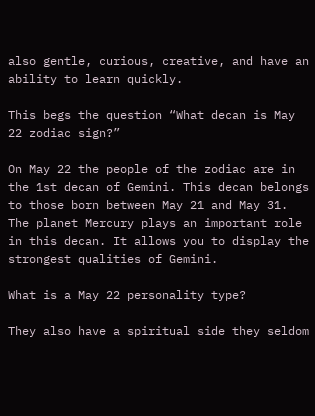also gentle, curious, creative, and have an ability to learn quickly.

This begs the question “What decan is May 22 zodiac sign?”

On May 22 the people of the zodiac are in the 1st decan of Gemini. This decan belongs to those born between May 21 and May 31. The planet Mercury plays an important role in this decan. It allows you to display the strongest qualities of Gemini.

What is a May 22 personality type?

They also have a spiritual side they seldom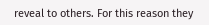reveal to others. For this reason they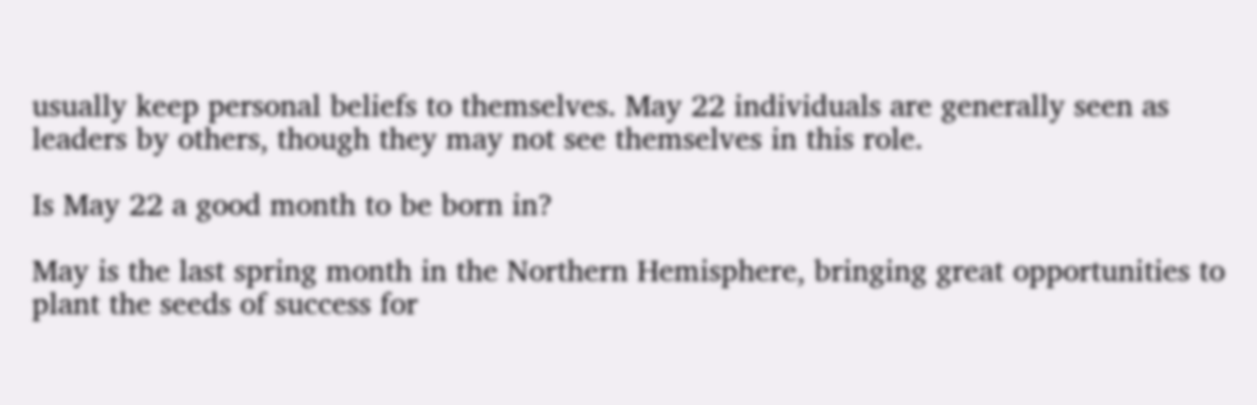usually keep personal beliefs to themselves. May 22 individuals are generally seen as leaders by others, though they may not see themselves in this role.

Is May 22 a good month to be born in?

May is the last spring month in the Northern Hemisphere, bringing great opportunities to plant the seeds of success for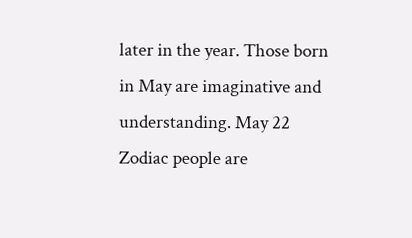later in the year. Those born in May are imaginative and understanding. May 22 Zodiac people are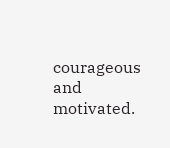courageous and motivated.